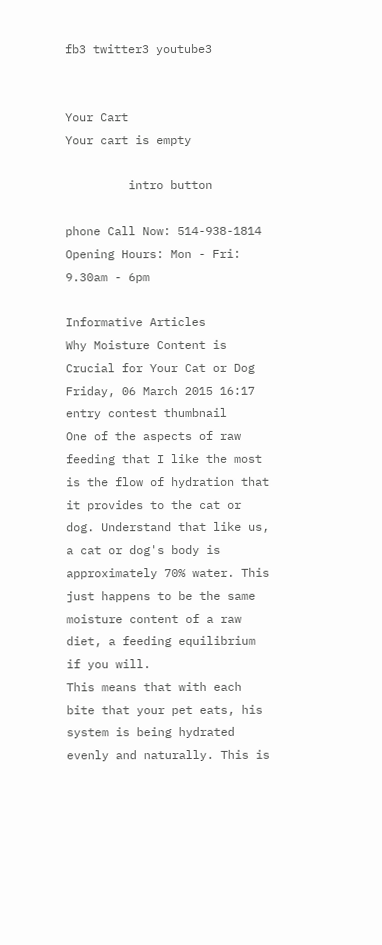fb3 twitter3 youtube3


Your Cart
Your cart is empty

         intro button

phone Call Now: 514-938-1814
Opening Hours: Mon - Fri: 9.30am - 6pm

Informative Articles
Why Moisture Content is Crucial for Your Cat or Dog
Friday, 06 March 2015 16:17
entry contest thumbnail
One of the aspects of raw feeding that I like the most is the flow of hydration that it provides to the cat or dog. Understand that like us, a cat or dog's body is approximately 70% water. This just happens to be the same moisture content of a raw diet, a feeding equilibrium if you will.
This means that with each bite that your pet eats, his system is being hydrated evenly and naturally. This is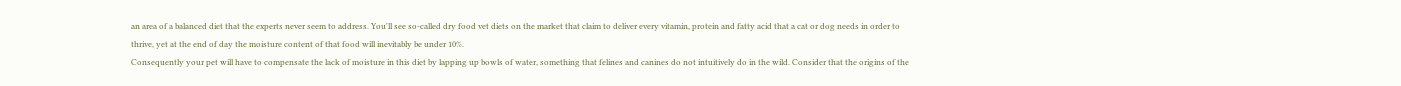an area of a balanced diet that the experts never seem to address. You'll see so-called dry food vet diets on the market that claim to deliver every vitamin, protein and fatty acid that a cat or dog needs in order to thrive, yet at the end of day the moisture content of that food will inevitably be under 10%.
Consequently your pet will have to compensate the lack of moisture in this diet by lapping up bowls of water, something that felines and canines do not intuitively do in the wild. Consider that the origins of the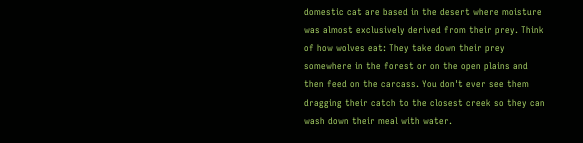domestic cat are based in the desert where moisture was almost exclusively derived from their prey. Think of how wolves eat: They take down their prey somewhere in the forest or on the open plains and then feed on the carcass. You don't ever see them dragging their catch to the closest creek so they can wash down their meal with water.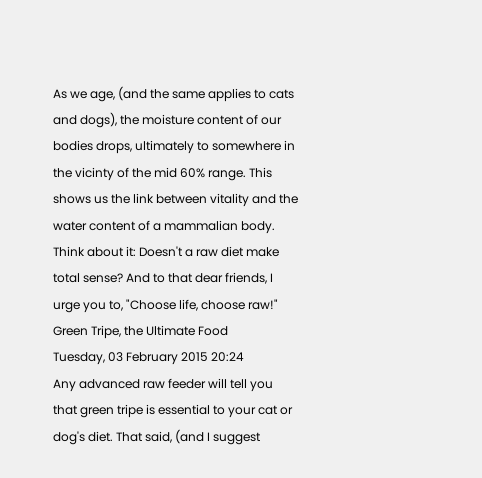As we age, (and the same applies to cats and dogs), the moisture content of our bodies drops, ultimately to somewhere in the vicinty of the mid 60% range. This shows us the link between vitality and the water content of a mammalian body. Think about it: Doesn't a raw diet make total sense? And to that dear friends, I urge you to, "Choose life, choose raw!"
Green Tripe, the Ultimate Food
Tuesday, 03 February 2015 20:24
Any advanced raw feeder will tell you that green tripe is essential to your cat or dog's diet. That said, (and I suggest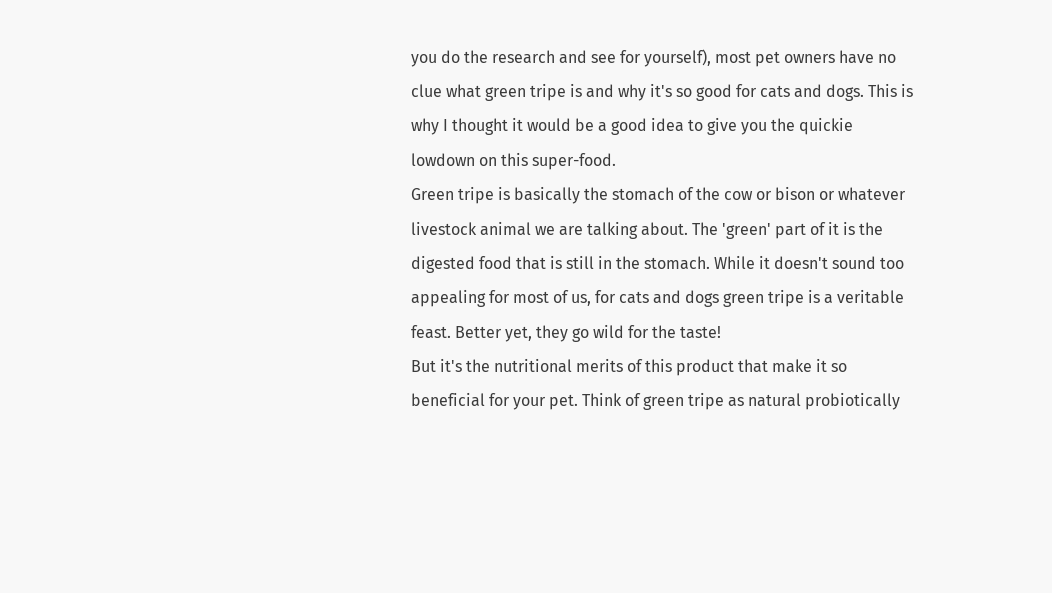you do the research and see for yourself), most pet owners have no clue what green tripe is and why it's so good for cats and dogs. This is why I thought it would be a good idea to give you the quickie lowdown on this super-food.
Green tripe is basically the stomach of the cow or bison or whatever livestock animal we are talking about. The 'green' part of it is the digested food that is still in the stomach. While it doesn't sound too appealing for most of us, for cats and dogs green tripe is a veritable feast. Better yet, they go wild for the taste!
But it's the nutritional merits of this product that make it so beneficial for your pet. Think of green tripe as natural probiotically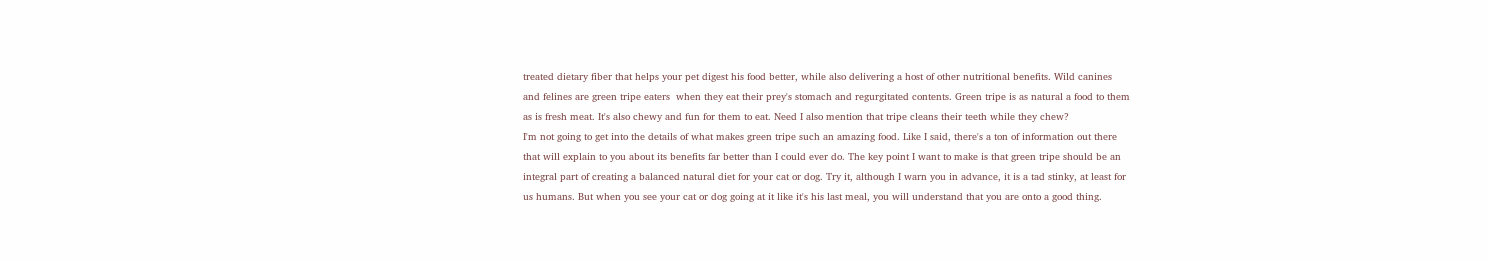treated dietary fiber that helps your pet digest his food better, while also delivering a host of other nutritional benefits. Wild canines and felines are green tripe eaters  when they eat their prey's stomach and regurgitated contents. Green tripe is as natural a food to them as is fresh meat. It's also chewy and fun for them to eat. Need I also mention that tripe cleans their teeth while they chew?
I'm not going to get into the details of what makes green tripe such an amazing food. Like I said, there's a ton of information out there that will explain to you about its benefits far better than I could ever do. The key point I want to make is that green tripe should be an integral part of creating a balanced natural diet for your cat or dog. Try it, although I warn you in advance, it is a tad stinky, at least for us humans. But when you see your cat or dog going at it like it's his last meal, you will understand that you are onto a good thing.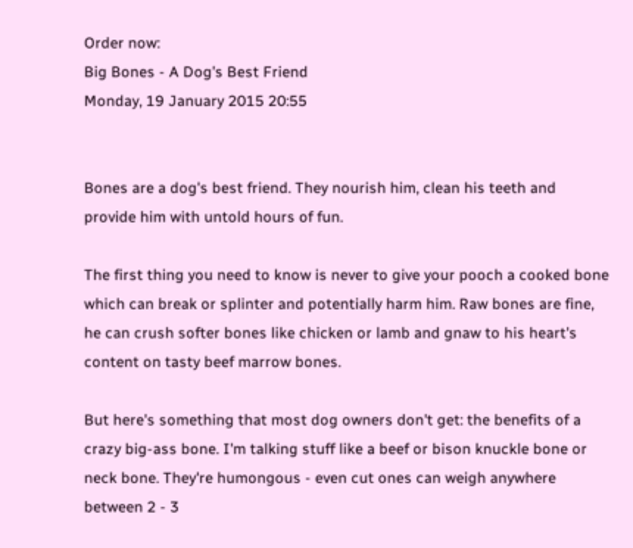Order now:
Big Bones - A Dog's Best Friend
Monday, 19 January 2015 20:55


Bones are a dog's best friend. They nourish him, clean his teeth and provide him with untold hours of fun.

The first thing you need to know is never to give your pooch a cooked bone which can break or splinter and potentially harm him. Raw bones are fine, he can crush softer bones like chicken or lamb and gnaw to his heart's content on tasty beef marrow bones.

But here's something that most dog owners don't get: the benefits of a crazy big-ass bone. I'm talking stuff like a beef or bison knuckle bone or neck bone. They're humongous - even cut ones can weigh anywhere between 2 - 3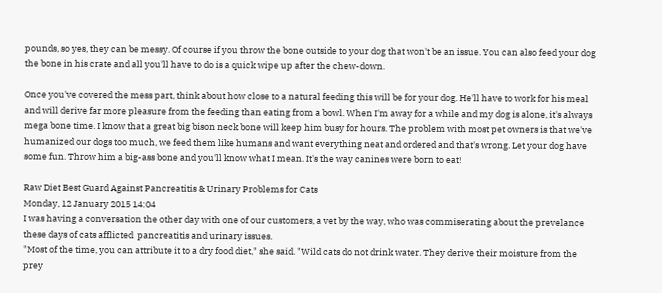pounds, so yes, they can be messy. Of course if you throw the bone outside to your dog that won't be an issue. You can also feed your dog the bone in his crate and all you'll have to do is a quick wipe up after the chew-down.

Once you've covered the mess part, think about how close to a natural feeding this will be for your dog. He'll have to work for his meal and will derive far more pleasure from the feeding than eating from a bowl. When I'm away for a while and my dog is alone, it's always mega bone time. I know that a great big bison neck bone will keep him busy for hours. The problem with most pet owners is that we've humanized our dogs too much, we feed them like humans and want everything neat and ordered and that's wrong. Let your dog have some fun. Throw him a big-ass bone and you'll know what I mean. It's the way canines were born to eat!

Raw Diet Best Guard Against Pancreatitis & Urinary Problems for Cats
Monday, 12 January 2015 14:04
I was having a conversation the other day with one of our customers, a vet by the way, who was commiserating about the prevelance these days of cats afflicted  pancreatitis and urinary issues.
"Most of the time, you can attribute it to a dry food diet," she said. "Wild cats do not drink water. They derive their moisture from the prey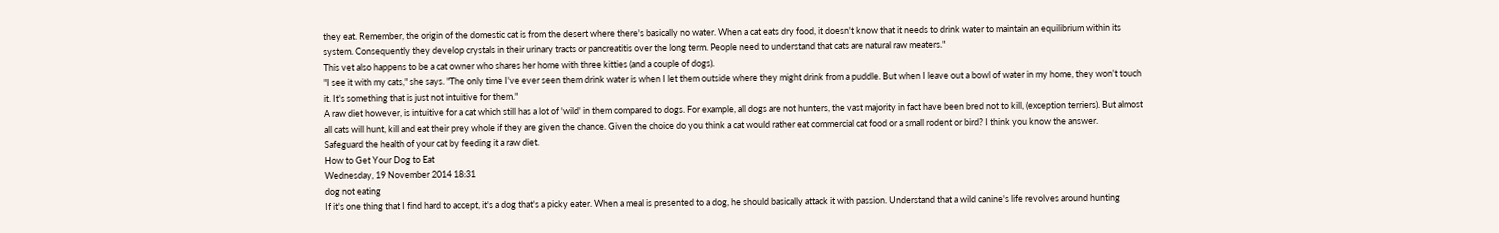they eat. Remember, the origin of the domestic cat is from the desert where there's basically no water. When a cat eats dry food, it doesn't know that it needs to drink water to maintain an equilibrium within its system. Consequently they develop crystals in their urinary tracts or pancreatitis over the long term. People need to understand that cats are natural raw meaters."
This vet also happens to be a cat owner who shares her home with three kitties (and a couple of dogs).
"I see it with my cats," she says. "The only time I've ever seen them drink water is when I let them outside where they might drink from a puddle. But when I leave out a bowl of water in my home, they won't touch it. It's something that is just not intuitive for them."
A raw diet however, is intuitive for a cat which still has a lot of 'wild' in them compared to dogs. For example, all dogs are not hunters, the vast majority in fact have been bred not to kill, (exception terriers). But almost all cats will hunt, kill and eat their prey whole if they are given the chance. Given the choice do you think a cat would rather eat commercial cat food or a small rodent or bird? I think you know the answer.
Safeguard the health of your cat by feeding it a raw diet.
How to Get Your Dog to Eat
Wednesday, 19 November 2014 18:31
dog not eating
If it's one thing that I find hard to accept, it's a dog that's a picky eater. When a meal is presented to a dog, he should basically attack it with passion. Understand that a wild canine's life revolves around hunting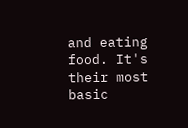and eating food. It's their most basic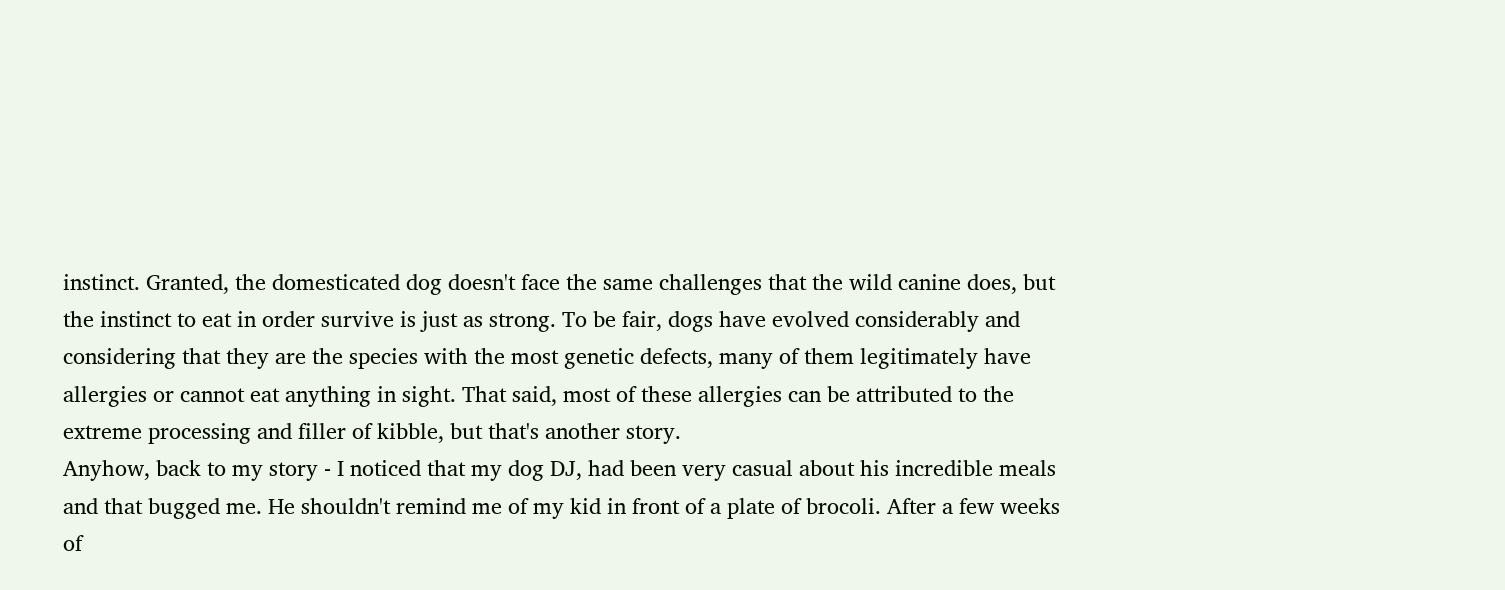instinct. Granted, the domesticated dog doesn't face the same challenges that the wild canine does, but the instinct to eat in order survive is just as strong. To be fair, dogs have evolved considerably and considering that they are the species with the most genetic defects, many of them legitimately have allergies or cannot eat anything in sight. That said, most of these allergies can be attributed to the extreme processing and filler of kibble, but that's another story.
Anyhow, back to my story - I noticed that my dog DJ, had been very casual about his incredible meals and that bugged me. He shouldn't remind me of my kid in front of a plate of brocoli. After a few weeks of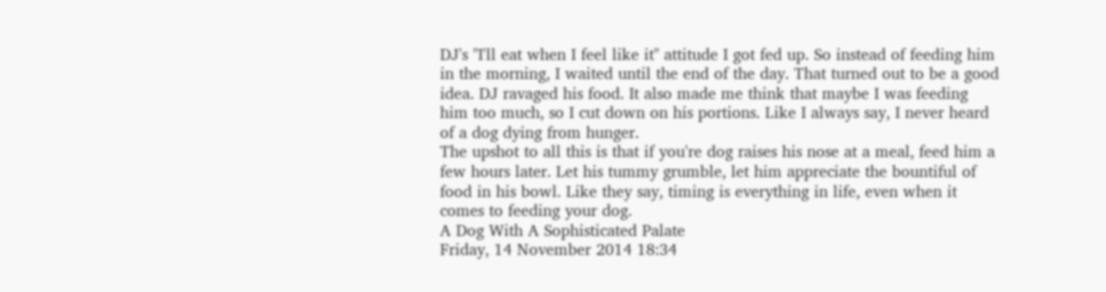DJ's "I'll eat when I feel like it" attitude I got fed up. So instead of feeding him in the morning, I waited until the end of the day. That turned out to be a good idea. DJ ravaged his food. It also made me think that maybe I was feeding him too much, so I cut down on his portions. Like I always say, I never heard of a dog dying from hunger.
The upshot to all this is that if you're dog raises his nose at a meal, feed him a few hours later. Let his tummy grumble, let him appreciate the bountiful of food in his bowl. Like they say, timing is everything in life, even when it comes to feeding your dog.
A Dog With A Sophisticated Palate
Friday, 14 November 2014 18:34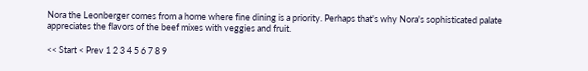Nora the Leonberger comes from a home where fine dining is a priority. Perhaps that's why Nora's sophisticated palate appreciates the flavors of the beef mixes with veggies and fruit.

<< Start < Prev 1 2 3 4 5 6 7 8 9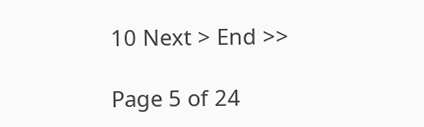10 Next > End >>

Page 5 of 24